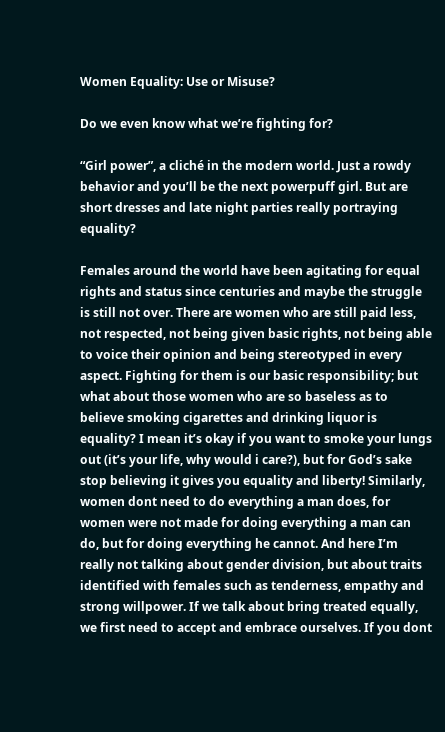Women Equality: Use or Misuse?

Do we even know what we’re fighting for?

“Girl power”, a cliché in the modern world. Just a rowdy behavior and you’ll be the next powerpuff girl. But are short dresses and late night parties really portraying equality?

Females around the world have been agitating for equal rights and status since centuries and maybe the struggle is still not over. There are women who are still paid less, not respected, not being given basic rights, not being able to voice their opinion and being stereotyped in every aspect. Fighting for them is our basic responsibility; but what about those women who are so baseless as to believe smoking cigarettes and drinking liquor is equality? I mean it’s okay if you want to smoke your lungs out (it’s your life, why would i care?), but for God’s sake stop believing it gives you equality and liberty! Similarly, women dont need to do everything a man does, for women were not made for doing everything a man can do, but for doing everything he cannot. And here I’m really not talking about gender division, but about traits identified with females such as tenderness, empathy and strong willpower. If we talk about bring treated equally, we first need to accept and embrace ourselves. If you dont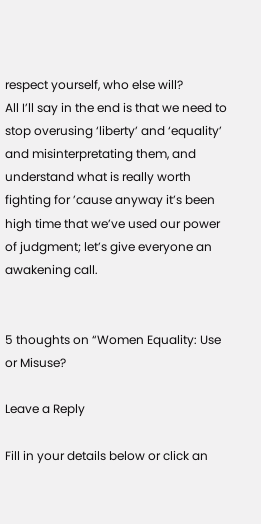respect yourself, who else will?
All I’ll say in the end is that we need to stop overusing ‘liberty’ and ‘equality’ and misinterpretating them, and understand what is really worth fighting for ’cause anyway it’s been high time that we’ve used our power of judgment; let’s give everyone an awakening call.


5 thoughts on “Women Equality: Use or Misuse?

Leave a Reply

Fill in your details below or click an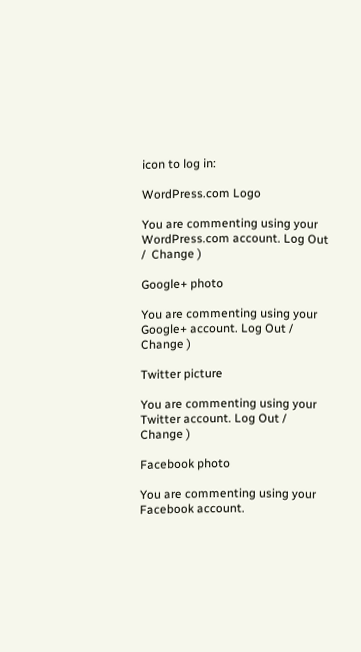icon to log in:

WordPress.com Logo

You are commenting using your WordPress.com account. Log Out /  Change )

Google+ photo

You are commenting using your Google+ account. Log Out /  Change )

Twitter picture

You are commenting using your Twitter account. Log Out /  Change )

Facebook photo

You are commenting using your Facebook account.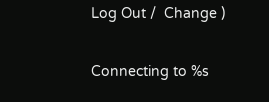Log Out /  Change )


Connecting to %s